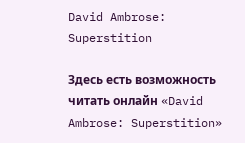David Ambrose: Superstition

Здесь есть возможность читать онлайн «David Ambrose: Superstition»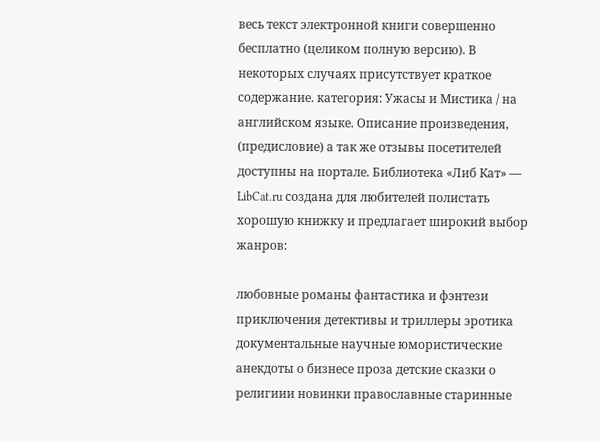весь текст электронной книги совершенно бесплатно (целиком полную версию). В некоторых случаях присутствует краткое содержание. категория: Ужасы и Мистика / на английском языке. Описание произведения, (предисловие) а так же отзывы посетителей доступны на портале. Библиотека «Либ Кат» — LibCat.ru создана для любителей полистать хорошую книжку и предлагает широкий выбор жанров:

любовные романы фантастика и фэнтези приключения детективы и триллеры эротика документальные научные юмористические анекдоты о бизнесе проза детские сказки о религиии новинки православные старинные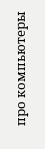про компьютеры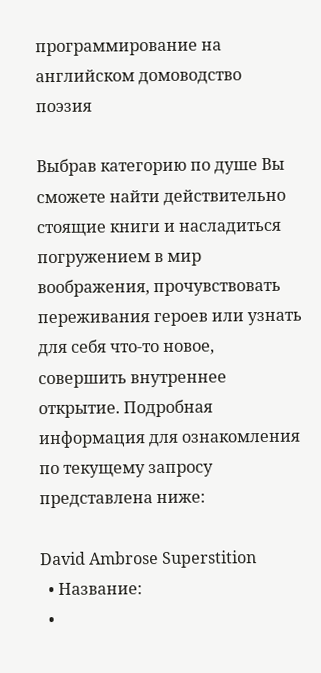программирование на английском домоводство поэзия

Выбрав категорию по душе Вы сможете найти действительно стоящие книги и насладиться погружением в мир воображения, прочувствовать переживания героев или узнать для себя что-то новое, совершить внутреннее открытие. Подробная информация для ознакомления по текущему запросу представлена ниже:

David Ambrose Superstition
  • Название:
  •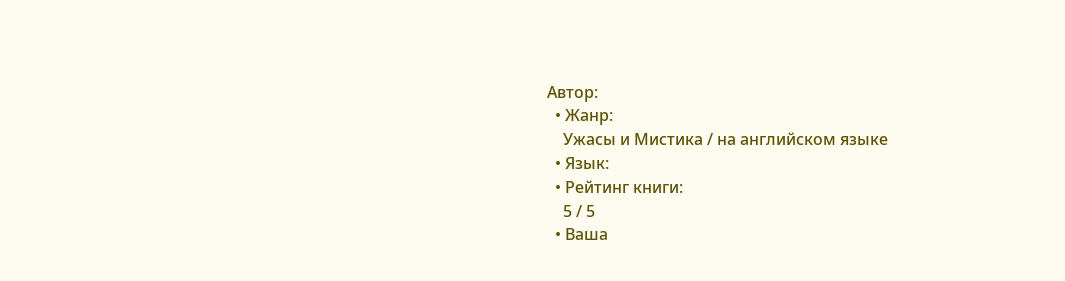Автор:
  • Жанр:
    Ужасы и Мистика / на английском языке
  • Язык:
  • Рейтинг книги:
    5 / 5
  • Ваша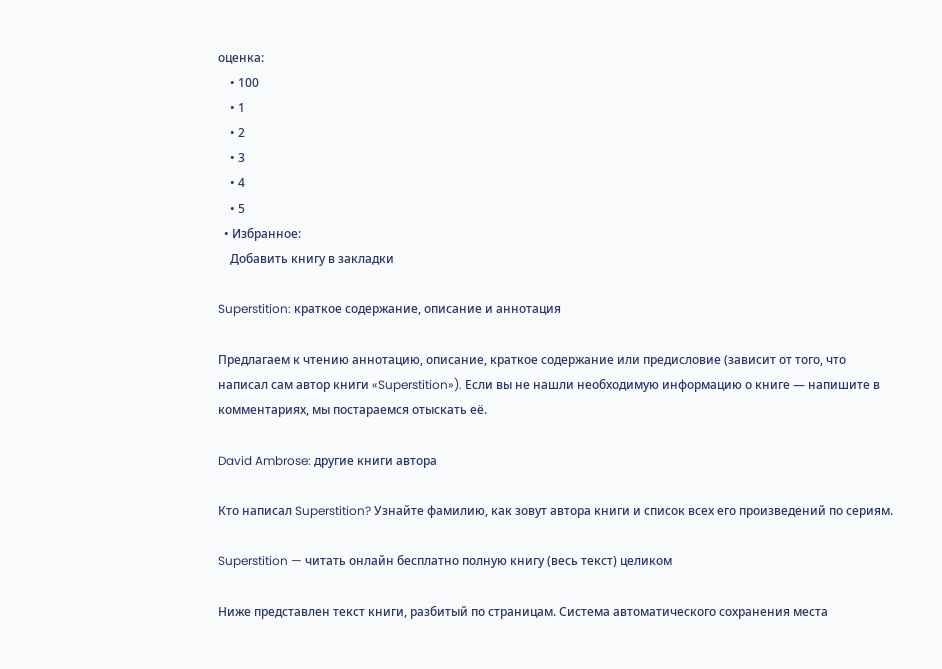оценка:
    • 100
    • 1
    • 2
    • 3
    • 4
    • 5
  • Избранное:
    Добавить книгу в закладки

Superstition: краткое содержание, описание и аннотация

Предлагаем к чтению аннотацию, описание, краткое содержание или предисловие (зависит от того, что написал сам автор книги «Superstition»). Если вы не нашли необходимую информацию о книге — напишите в комментариях, мы постараемся отыскать её.

David Ambrose: другие книги автора

Кто написал Superstition? Узнайте фамилию, как зовут автора книги и список всех его произведений по сериям.

Superstition — читать онлайн бесплатно полную книгу (весь текст) целиком

Ниже представлен текст книги, разбитый по страницам. Система автоматического сохранения места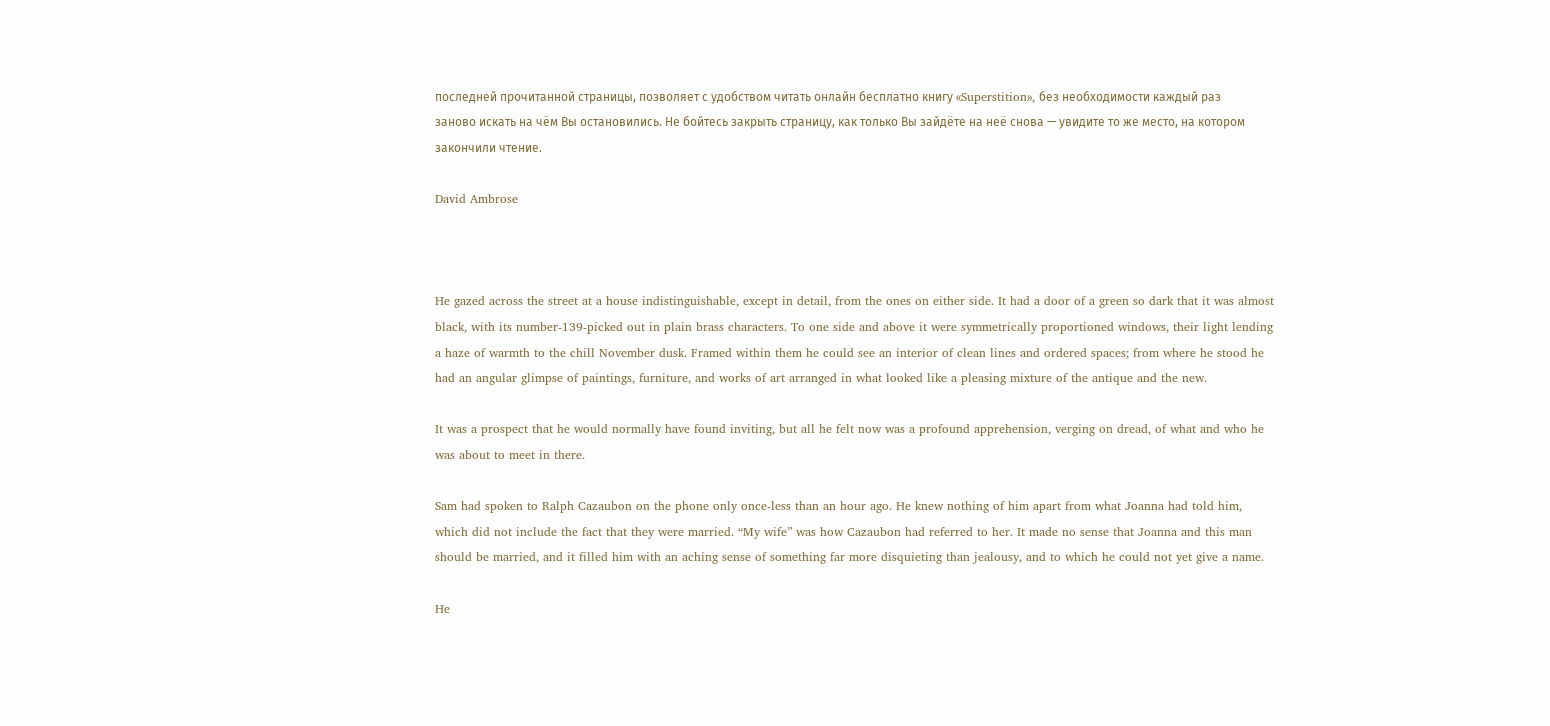последней прочитанной страницы, позволяет с удобством читать онлайн бесплатно книгу «Superstition», без необходимости каждый раз заново искать на чём Вы остановились. Не бойтесь закрыть страницу, как только Вы зайдёте на неё снова — увидите то же место, на котором закончили чтение.

David Ambrose



He gazed across the street at a house indistinguishable, except in detail, from the ones on either side. It had a door of a green so dark that it was almost black, with its number-139-picked out in plain brass characters. To one side and above it were symmetrically proportioned windows, their light lending a haze of warmth to the chill November dusk. Framed within them he could see an interior of clean lines and ordered spaces; from where he stood he had an angular glimpse of paintings, furniture, and works of art arranged in what looked like a pleasing mixture of the antique and the new.

It was a prospect that he would normally have found inviting, but all he felt now was a profound apprehension, verging on dread, of what and who he was about to meet in there.

Sam had spoken to Ralph Cazaubon on the phone only once-less than an hour ago. He knew nothing of him apart from what Joanna had told him, which did not include the fact that they were married. “My wife” was how Cazaubon had referred to her. It made no sense that Joanna and this man should be married, and it filled him with an aching sense of something far more disquieting than jealousy, and to which he could not yet give a name.

He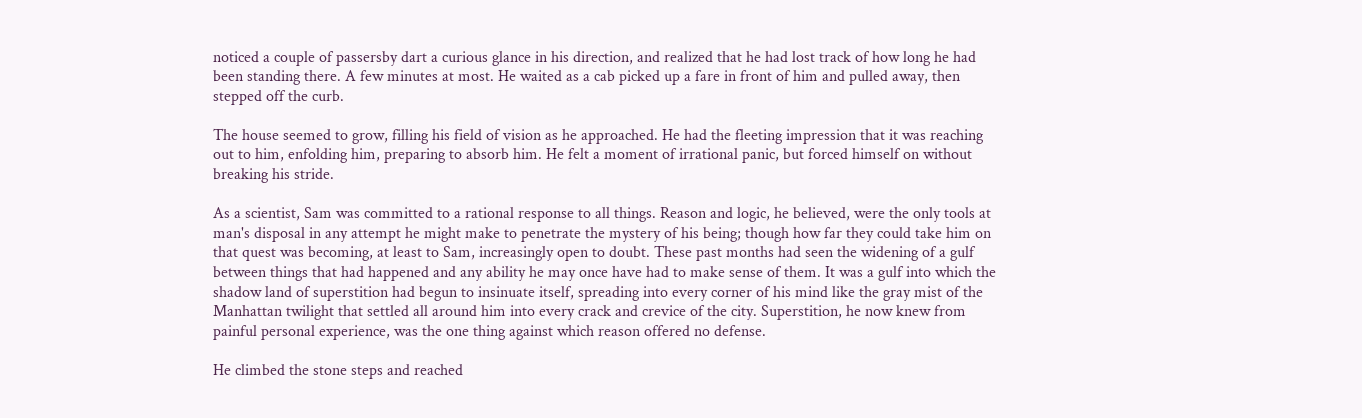noticed a couple of passersby dart a curious glance in his direction, and realized that he had lost track of how long he had been standing there. A few minutes at most. He waited as a cab picked up a fare in front of him and pulled away, then stepped off the curb.

The house seemed to grow, filling his field of vision as he approached. He had the fleeting impression that it was reaching out to him, enfolding him, preparing to absorb him. He felt a moment of irrational panic, but forced himself on without breaking his stride.

As a scientist, Sam was committed to a rational response to all things. Reason and logic, he believed, were the only tools at man's disposal in any attempt he might make to penetrate the mystery of his being; though how far they could take him on that quest was becoming, at least to Sam, increasingly open to doubt. These past months had seen the widening of a gulf between things that had happened and any ability he may once have had to make sense of them. It was a gulf into which the shadow land of superstition had begun to insinuate itself, spreading into every corner of his mind like the gray mist of the Manhattan twilight that settled all around him into every crack and crevice of the city. Superstition, he now knew from painful personal experience, was the one thing against which reason offered no defense.

He climbed the stone steps and reached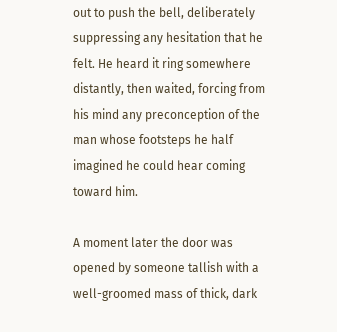out to push the bell, deliberately suppressing any hesitation that he felt. He heard it ring somewhere distantly, then waited, forcing from his mind any preconception of the man whose footsteps he half imagined he could hear coming toward him.

A moment later the door was opened by someone tallish with a well-groomed mass of thick, dark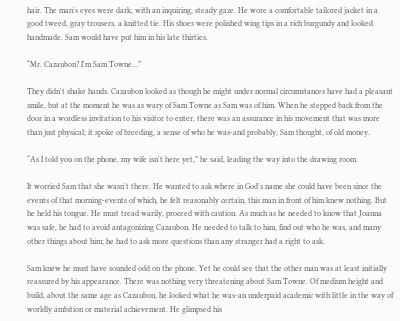hair. The man's eyes were dark, with an inquiring, steady gaze. He wore a comfortable tailored jacket in a good tweed, gray trousers, a knitted tie. His shoes were polished wing tips in a rich burgundy and looked handmade. Sam would have put him in his late thirties.

“Mr. Cazaubon? I'm Sam Towne…”

They didn't shake hands. Cazaubon looked as though he might under normal circumstances have had a pleasant smile, but at the moment he was as wary of Sam Towne as Sam was of him. When he stepped back from the door in a wordless invitation to his visitor to enter, there was an assurance in his movement that was more than just physical; it spoke of breeding, a sense of who he was-and probably, Sam thought, of old money.

“As I told you on the phone, my wife isn't here yet,” he said, leading the way into the drawing room.

It worried Sam that she wasn't there. He wanted to ask where in God's name she could have been since the events of that morning-events of which, he felt reasonably certain, this man in front of him knew nothing. But he held his tongue. He must tread warily, proceed with caution. As much as he needed to know that Joanna was safe, he had to avoid antagonizing Cazaubon. He needed to talk to him, find out who he was, and many other things about him; he had to ask more questions than any stranger had a right to ask.

Sam knew he must have sounded odd on the phone. Yet he could see that the other man was at least initially reassured by his appearance. There was nothing very threatening about Sam Towne. Of medium height and build, about the same age as Cazaubon, he looked what he was-an underpaid academic with little in the way of worldly ambition or material achievement. He glimpsed his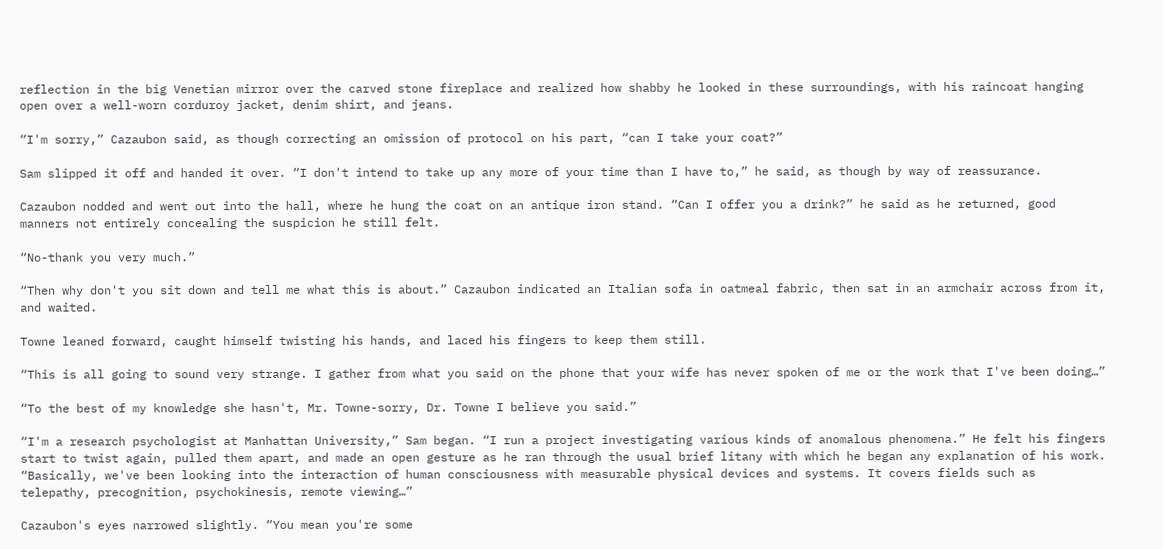reflection in the big Venetian mirror over the carved stone fireplace and realized how shabby he looked in these surroundings, with his raincoat hanging open over a well-worn corduroy jacket, denim shirt, and jeans.

“I'm sorry,” Cazaubon said, as though correcting an omission of protocol on his part, “can I take your coat?”

Sam slipped it off and handed it over. “I don't intend to take up any more of your time than I have to,” he said, as though by way of reassurance.

Cazaubon nodded and went out into the hall, where he hung the coat on an antique iron stand. “Can I offer you a drink?” he said as he returned, good manners not entirely concealing the suspicion he still felt.

“No-thank you very much.”

“Then why don't you sit down and tell me what this is about.” Cazaubon indicated an Italian sofa in oatmeal fabric, then sat in an armchair across from it, and waited.

Towne leaned forward, caught himself twisting his hands, and laced his fingers to keep them still.

“This is all going to sound very strange. I gather from what you said on the phone that your wife has never spoken of me or the work that I've been doing…”

“To the best of my knowledge she hasn't, Mr. Towne-sorry, Dr. Towne I believe you said.”

“I'm a research psychologist at Manhattan University,” Sam began. “I run a project investigating various kinds of anomalous phenomena.” He felt his fingers start to twist again, pulled them apart, and made an open gesture as he ran through the usual brief litany with which he began any explanation of his work. “Basically, we've been looking into the interaction of human consciousness with measurable physical devices and systems. It covers fields such as telepathy, precognition, psychokinesis, remote viewing…”

Cazaubon's eyes narrowed slightly. “You mean you're some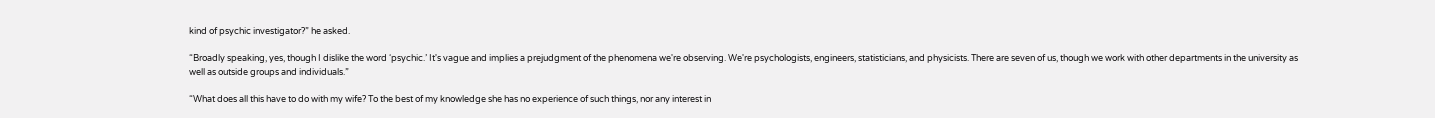kind of psychic investigator?” he asked.

“Broadly speaking, yes, though I dislike the word ‘psychic.’ It's vague and implies a prejudgment of the phenomena we're observing. We're psychologists, engineers, statisticians, and physicists. There are seven of us, though we work with other departments in the university as well as outside groups and individuals.”

“What does all this have to do with my wife? To the best of my knowledge she has no experience of such things, nor any interest in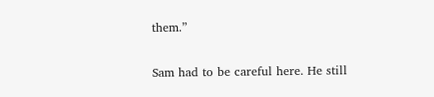them.”

Sam had to be careful here. He still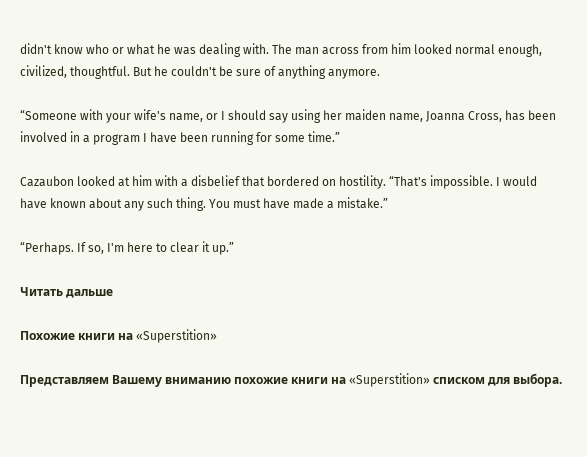didn't know who or what he was dealing with. The man across from him looked normal enough, civilized, thoughtful. But he couldn't be sure of anything anymore.

“Someone with your wife's name, or I should say using her maiden name, Joanna Cross, has been involved in a program I have been running for some time.”

Cazaubon looked at him with a disbelief that bordered on hostility. “That's impossible. I would have known about any such thing. You must have made a mistake.”

“Perhaps. If so, I'm here to clear it up.”

Читать дальше

Похожие книги на «Superstition»

Представляем Вашему вниманию похожие книги на «Superstition» списком для выбора.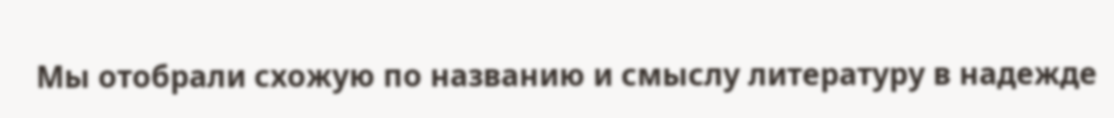Мы отобрали схожую по названию и смыслу литературу в надежде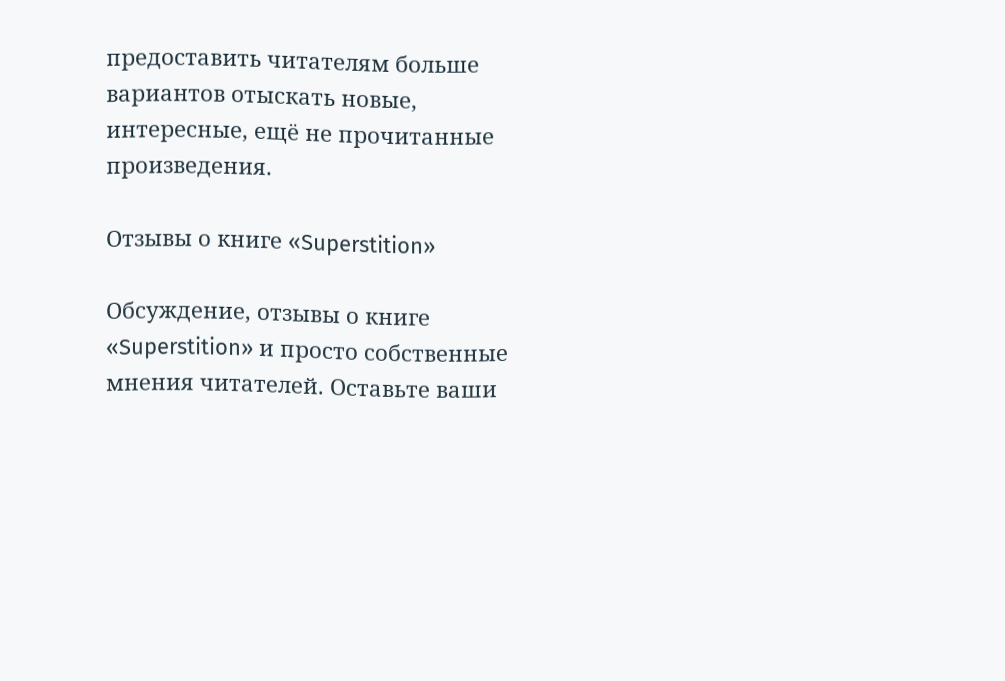предоставить читателям больше вариантов отыскать новые, интересные, ещё не прочитанные произведения.

Отзывы о книге «Superstition»

Обсуждение, отзывы о книге «Superstition» и просто собственные мнения читателей. Оставьте ваши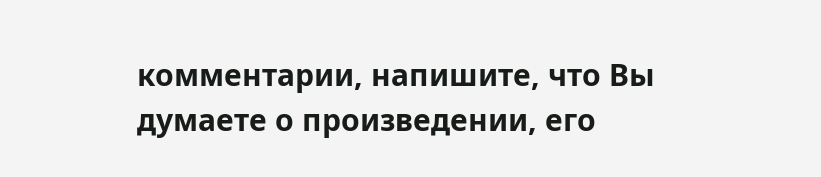комментарии, напишите, что Вы думаете о произведении, его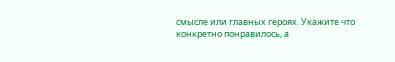смысле или главных героях. Укажите что конкретно понравилось, а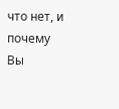что нет, и почему Вы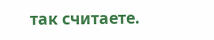так считаете.